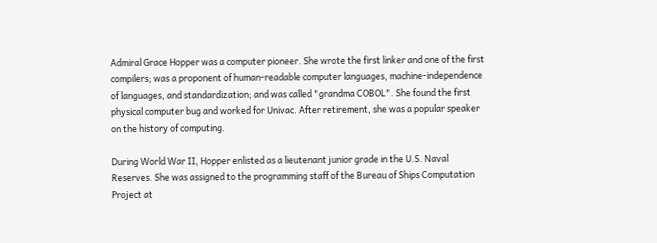Admiral Grace Hopper was a computer pioneer. She wrote the first linker and one of the first compilers; was a proponent of human-readable computer languages, machine-independence of languages, and standardization; and was called "grandma COBOL". She found the first physical computer bug and worked for Univac. After retirement, she was a popular speaker on the history of computing.

During World War II, Hopper enlisted as a lieutenant junior grade in the U.S. Naval Reserves. She was assigned to the programming staff of the Bureau of Ships Computation Project at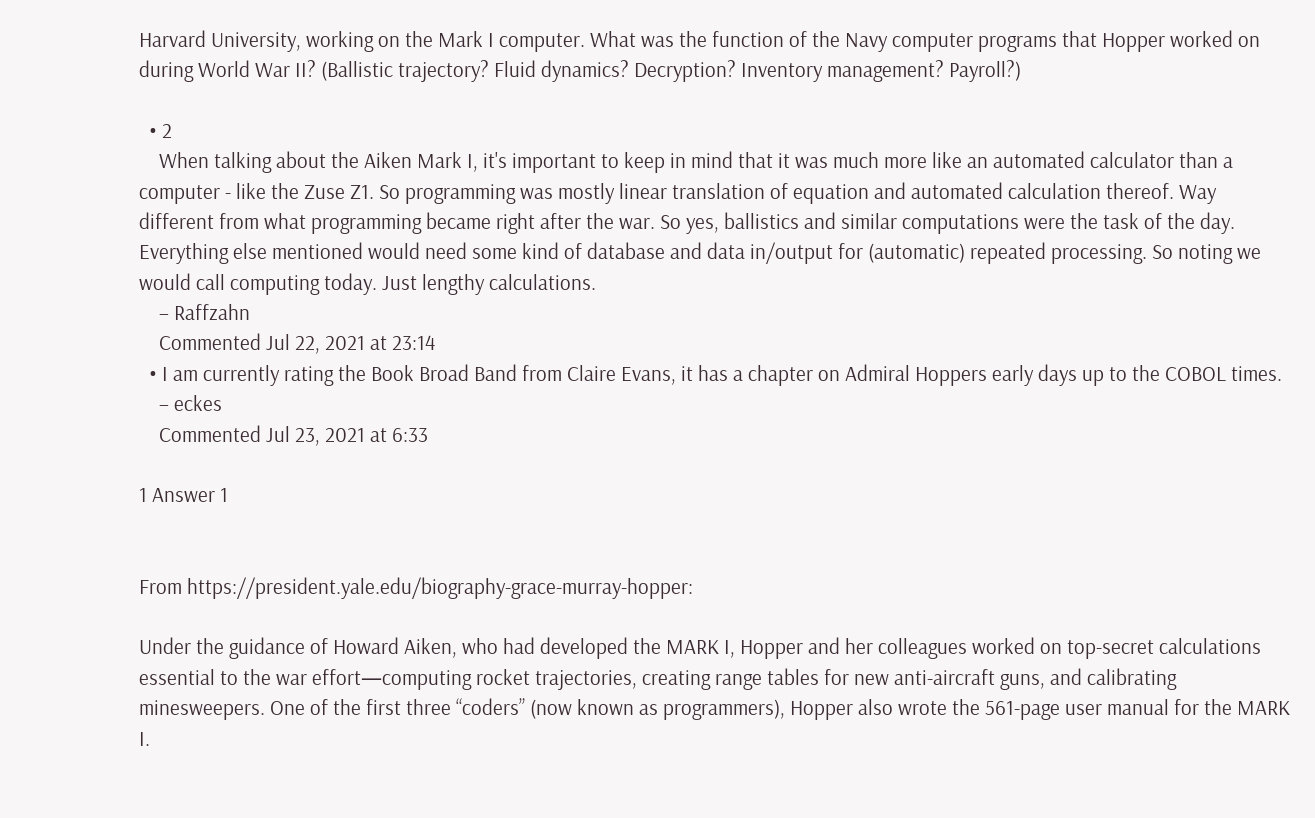Harvard University, working on the Mark I computer. What was the function of the Navy computer programs that Hopper worked on during World War II? (Ballistic trajectory? Fluid dynamics? Decryption? Inventory management? Payroll?)

  • 2
    When talking about the Aiken Mark I, it's important to keep in mind that it was much more like an automated calculator than a computer - like the Zuse Z1. So programming was mostly linear translation of equation and automated calculation thereof. Way different from what programming became right after the war. So yes, ballistics and similar computations were the task of the day. Everything else mentioned would need some kind of database and data in/output for (automatic) repeated processing. So noting we would call computing today. Just lengthy calculations.
    – Raffzahn
    Commented Jul 22, 2021 at 23:14
  • I am currently rating the Book Broad Band from Claire Evans, it has a chapter on Admiral Hoppers early days up to the COBOL times.
    – eckes
    Commented Jul 23, 2021 at 6:33

1 Answer 1


From https://president.yale.edu/biography-grace-murray-hopper:

Under the guidance of Howard Aiken, who had developed the MARK I, Hopper and her colleagues worked on top-secret calculations essential to the war effort—computing rocket trajectories, creating range tables for new anti-aircraft guns, and calibrating minesweepers. One of the first three “coders” (now known as programmers), Hopper also wrote the 561-page user manual for the MARK I.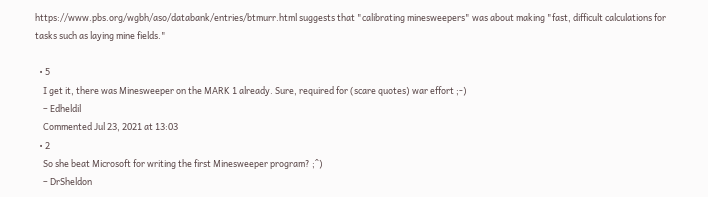https://www.pbs.org/wgbh/aso/databank/entries/btmurr.html suggests that "calibrating minesweepers" was about making "fast, difficult calculations for tasks such as laying mine fields."

  • 5
    I get it, there was Minesweeper on the MARK 1 already. Sure, required for (scare quotes) war effort ;-)
    – Edheldil
    Commented Jul 23, 2021 at 13:03
  • 2
    So she beat Microsoft for writing the first Minesweeper program? ;^)
    – DrSheldon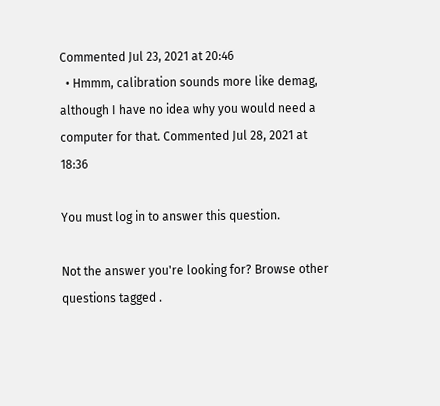Commented Jul 23, 2021 at 20:46
  • Hmmm, calibration sounds more like demag, although I have no idea why you would need a computer for that. Commented Jul 28, 2021 at 18:36

You must log in to answer this question.

Not the answer you're looking for? Browse other questions tagged .